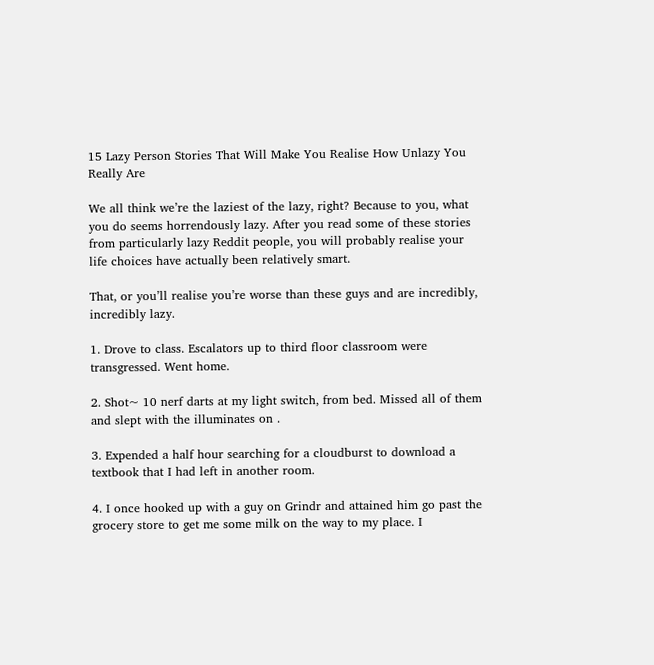15 Lazy Person Stories That Will Make You Realise How Unlazy You Really Are

We all think we’re the laziest of the lazy, right? Because to you, what you do seems horrendously lazy. After you read some of these stories from particularly lazy Reddit people, you will probably realise your life choices have actually been relatively smart.

That, or you’ll realise you’re worse than these guys and are incredibly, incredibly lazy.

1. Drove to class. Escalators up to third floor classroom were transgressed. Went home.

2. Shot~ 10 nerf darts at my light switch, from bed. Missed all of them and slept with the illuminates on .

3. Expended a half hour searching for a cloudburst to download a textbook that I had left in another room.

4. I once hooked up with a guy on Grindr and attained him go past the grocery store to get me some milk on the way to my place. I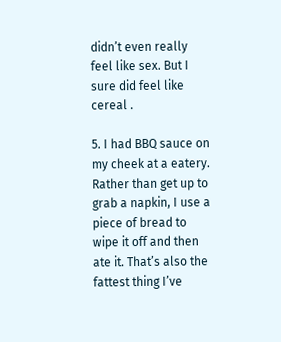didn’t even really feel like sex. But I sure did feel like cereal .

5. I had BBQ sauce on my cheek at a eatery. Rather than get up to grab a napkin, I use a piece of bread to wipe it off and then ate it. That’s also the fattest thing I’ve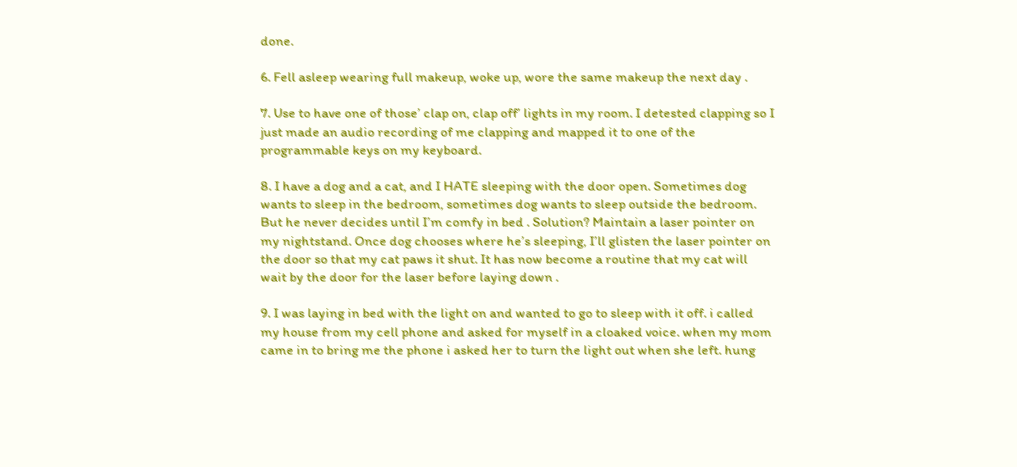done.

6. Fell asleep wearing full makeup, woke up, wore the same makeup the next day .

7. Use to have one of those’ clap on, clap off’ lights in my room. I detested clapping so I just made an audio recording of me clapping and mapped it to one of the programmable keys on my keyboard.

8. I have a dog and a cat, and I HATE sleeping with the door open. Sometimes dog wants to sleep in the bedroom, sometimes dog wants to sleep outside the bedroom. But he never decides until I’m comfy in bed . Solution? Maintain a laser pointer on my nightstand. Once dog chooses where he’s sleeping, I’ll glisten the laser pointer on the door so that my cat paws it shut. It has now become a routine that my cat will wait by the door for the laser before laying down .

9. I was laying in bed with the light on and wanted to go to sleep with it off. i called my house from my cell phone and asked for myself in a cloaked voice. when my mom came in to bring me the phone i asked her to turn the light out when she left. hung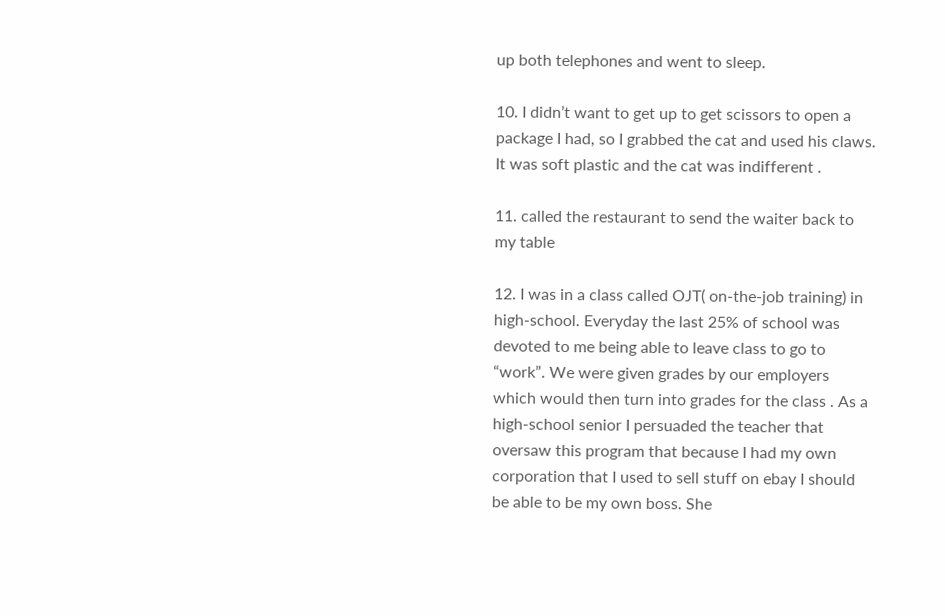up both telephones and went to sleep.

10. I didn’t want to get up to get scissors to open a package I had, so I grabbed the cat and used his claws. It was soft plastic and the cat was indifferent .

11. called the restaurant to send the waiter back to my table

12. I was in a class called OJT( on-the-job training) in high-school. Everyday the last 25% of school was devoted to me being able to leave class to go to “work”. We were given grades by our employers which would then turn into grades for the class . As a high-school senior I persuaded the teacher that oversaw this program that because I had my own corporation that I used to sell stuff on ebay I should be able to be my own boss. She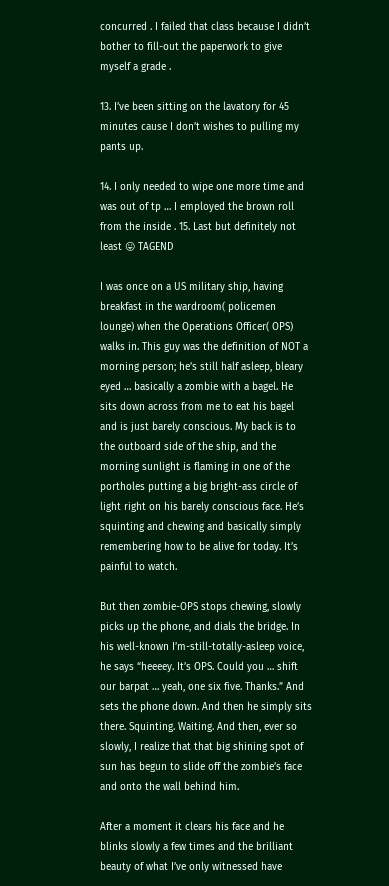concurred . I failed that class because I didn’t bother to fill-out the paperwork to give myself a grade .

13. I’ve been sitting on the lavatory for 45 minutes cause I don’t wishes to pulling my pants up.

14. I only needed to wipe one more time and was out of tp … I employed the brown roll from the inside . 15. Last but definitely not least 😛 TAGEND

I was once on a US military ship, having breakfast in the wardroom( policemen lounge) when the Operations Officer( OPS) walks in. This guy was the definition of NOT a morning person; he’s still half asleep, bleary eyed … basically a zombie with a bagel. He sits down across from me to eat his bagel and is just barely conscious. My back is to the outboard side of the ship, and the morning sunlight is flaming in one of the portholes putting a big bright-ass circle of light right on his barely conscious face. He’s squinting and chewing and basically simply remembering how to be alive for today. It’s painful to watch.

But then zombie-OPS stops chewing, slowly picks up the phone, and dials the bridge. In his well-known I’m-still-totally-asleep voice, he says “heeeey. It’s OPS. Could you … shift our barpat … yeah, one six five. Thanks.” And sets the phone down. And then he simply sits there. Squinting. Waiting. And then, ever so slowly, I realize that that big shining spot of sun has begun to slide off the zombie’s face and onto the wall behind him.

After a moment it clears his face and he blinks slowly a few times and the brilliant beauty of what I’ve only witnessed have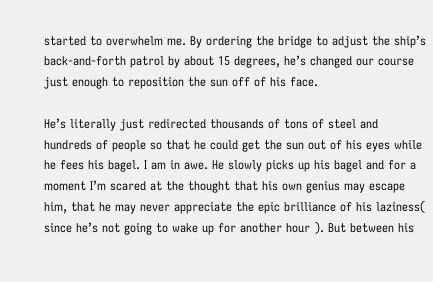started to overwhelm me. By ordering the bridge to adjust the ship’s back-and-forth patrol by about 15 degrees, he’s changed our course just enough to reposition the sun off of his face.

He’s literally just redirected thousands of tons of steel and hundreds of people so that he could get the sun out of his eyes while he fees his bagel. I am in awe. He slowly picks up his bagel and for a moment I’m scared at the thought that his own genius may escape him, that he may never appreciate the epic brilliance of his laziness( since he’s not going to wake up for another hour ). But between his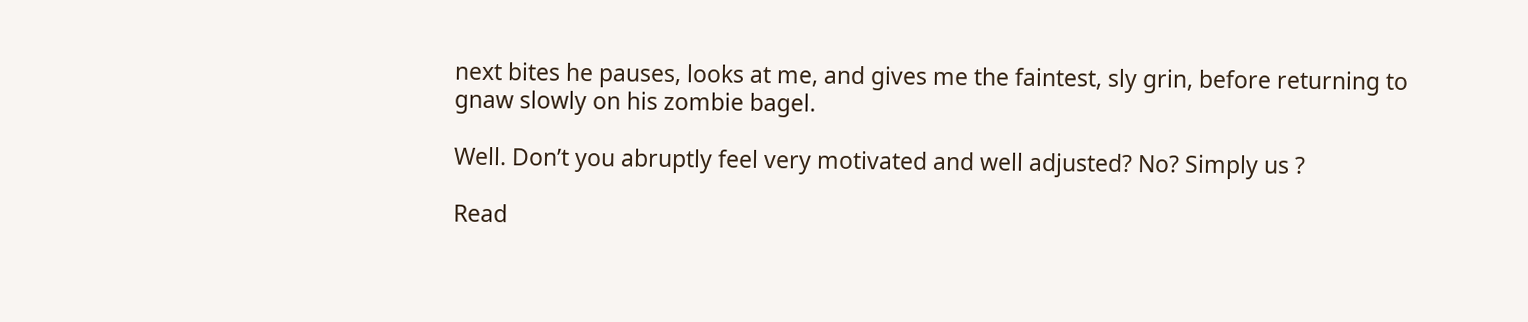next bites he pauses, looks at me, and gives me the faintest, sly grin, before returning to gnaw slowly on his zombie bagel.

Well. Don’t you abruptly feel very motivated and well adjusted? No? Simply us ?

Read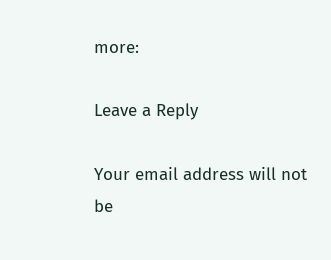more:

Leave a Reply

Your email address will not be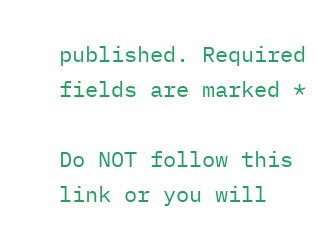published. Required fields are marked *

Do NOT follow this link or you will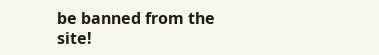be banned from the site!